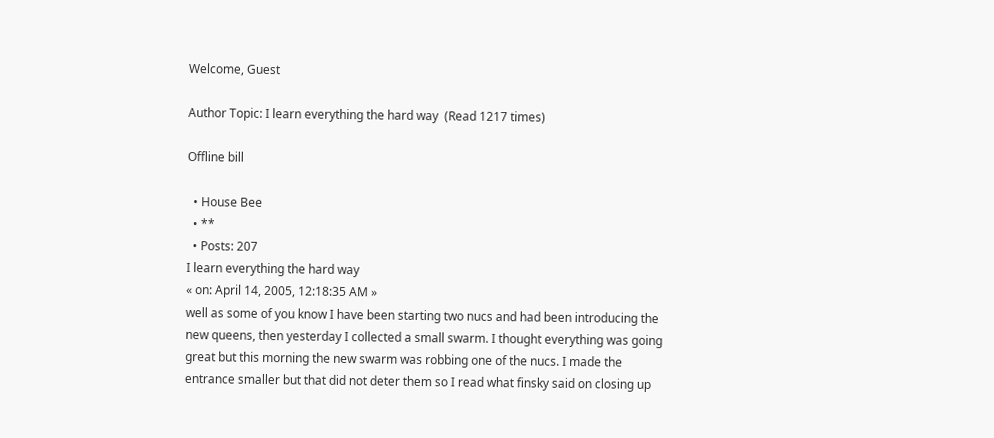Welcome, Guest

Author Topic: I learn everything the hard way  (Read 1217 times)

Offline bill

  • House Bee
  • **
  • Posts: 207
I learn everything the hard way
« on: April 14, 2005, 12:18:35 AM »
well as some of you know I have been starting two nucs and had been introducing the new queens, then yesterday I collected a small swarm. I thought everything was going great but this morning the new swarm was robbing one of the nucs. I made the entrance smaller but that did not deter them so I read what finsky said on closing up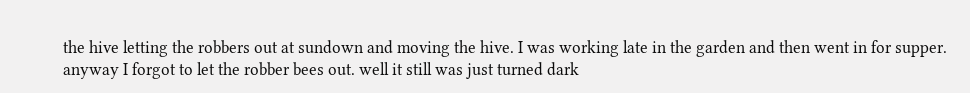the hive letting the robbers out at sundown and moving the hive. I was working late in the garden and then went in for supper. anyway I forgot to let the robber bees out. well it still was just turned dark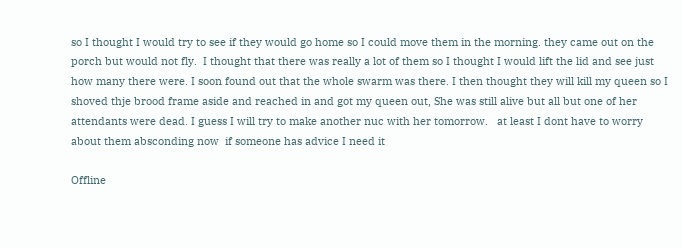so I thought I would try to see if they would go home so I could move them in the morning. they came out on the porch but would not fly.  I thought that there was really a lot of them so I thought I would lift the lid and see just how many there were. I soon found out that the whole swarm was there. I then thought they will kill my queen so I shoved thje brood frame aside and reached in and got my queen out, She was still alive but all but one of her attendants were dead. I guess I will try to make another nuc with her tomorrow.   at least I dont have to worry about them absconding now  if someone has advice I need it

Offline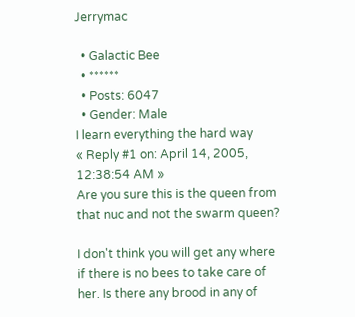Jerrymac

  • Galactic Bee
  • ******
  • Posts: 6047
  • Gender: Male
I learn everything the hard way
« Reply #1 on: April 14, 2005, 12:38:54 AM »
Are you sure this is the queen from that nuc and not the swarm queen?

I don't think you will get any where if there is no bees to take care of her. Is there any brood in any of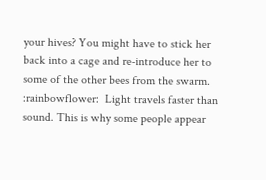your hives? You might have to stick her back into a cage and re-introduce her to some of the other bees from the swarm.
:rainbowflower:  Light travels faster than sound. This is why some people appear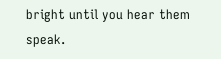bright until you hear them speak.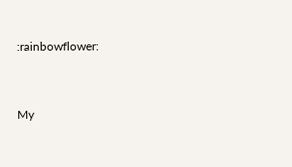:rainbowflower:


My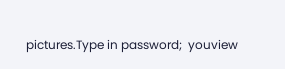pictures.Type in password;  youview